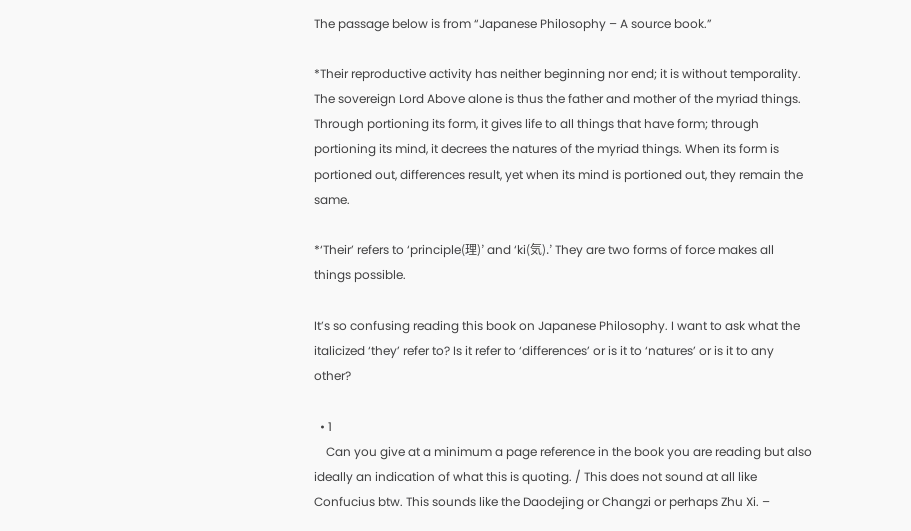The passage below is from “Japanese Philosophy – A source book.”

*Their reproductive activity has neither beginning nor end; it is without temporality. The sovereign Lord Above alone is thus the father and mother of the myriad things. Through portioning its form, it gives life to all things that have form; through portioning its mind, it decrees the natures of the myriad things. When its form is portioned out, differences result, yet when its mind is portioned out, they remain the same.

*‘Their’ refers to ‘principle(理)’ and ‘ki(気).’ They are two forms of force makes all things possible.

It’s so confusing reading this book on Japanese Philosophy. I want to ask what the italicized ‘they’ refer to? Is it refer to ‘differences’ or is it to ‘natures’ or is it to any other?

  • 1
    Can you give at a minimum a page reference in the book you are reading but also ideally an indication of what this is quoting. / This does not sound at all like Confucius btw. This sounds like the Daodejing or Changzi or perhaps Zhu Xi. –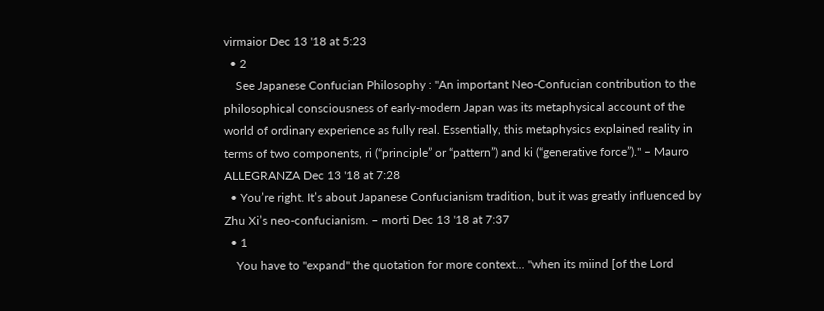virmaior Dec 13 '18 at 5:23
  • 2
    See Japanese Confucian Philosophy : "An important Neo-Confucian contribution to the philosophical consciousness of early-modern Japan was its metaphysical account of the world of ordinary experience as fully real. Essentially, this metaphysics explained reality in terms of two components, ri (“principle” or “pattern”) and ki (“generative force”)." – Mauro ALLEGRANZA Dec 13 '18 at 7:28
  • You’re right. It’s about Japanese Confucianism tradition, but it was greatly influenced by Zhu Xi’s neo-confucianism. – morti Dec 13 '18 at 7:37
  • 1
    You have to "expand" the quotation for more context... "when its miind [of the Lord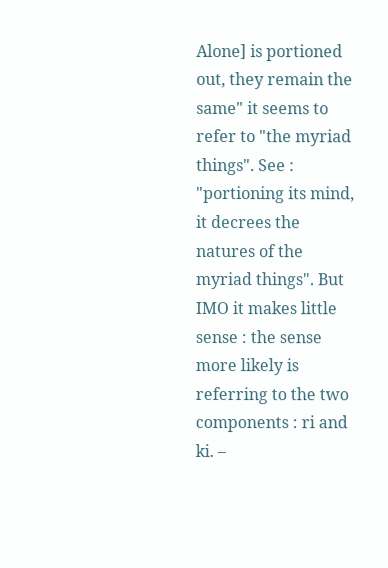Alone] is portioned out, they remain the same" it seems to refer to "the myriad things". See : "portioning its mind, it decrees the natures of the myriad things". But IMO it makes little sense : the sense more likely is referring to the two components : ri and ki. –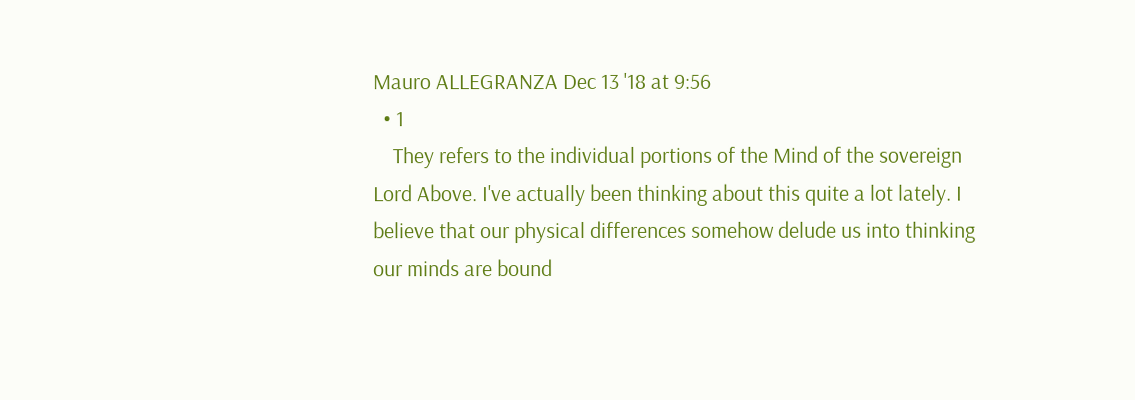Mauro ALLEGRANZA Dec 13 '18 at 9:56
  • 1
    They refers to the individual portions of the Mind of the sovereign Lord Above. I've actually been thinking about this quite a lot lately. I believe that our physical differences somehow delude us into thinking our minds are bound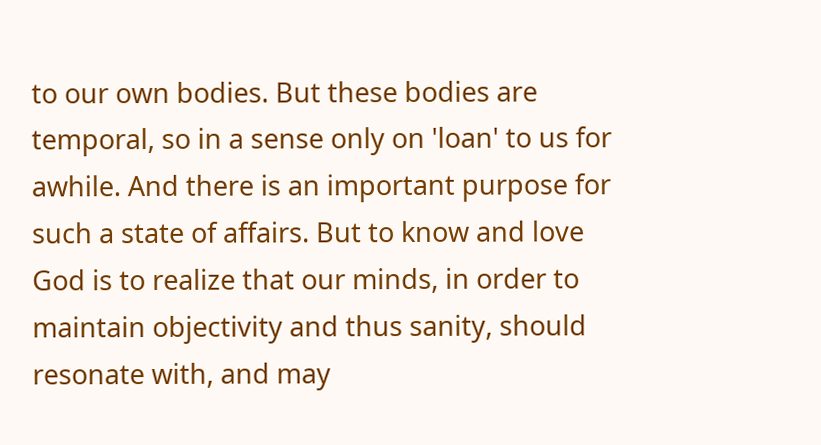to our own bodies. But these bodies are temporal, so in a sense only on 'loan' to us for awhile. And there is an important purpose for such a state of affairs. But to know and love God is to realize that our minds, in order to maintain objectivity and thus sanity, should resonate with, and may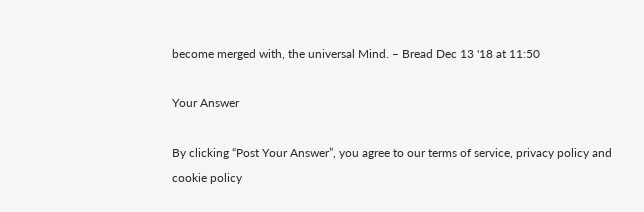become merged with, the universal Mind. – Bread Dec 13 '18 at 11:50

Your Answer

By clicking “Post Your Answer”, you agree to our terms of service, privacy policy and cookie policy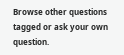Browse other questions tagged or ask your own question.